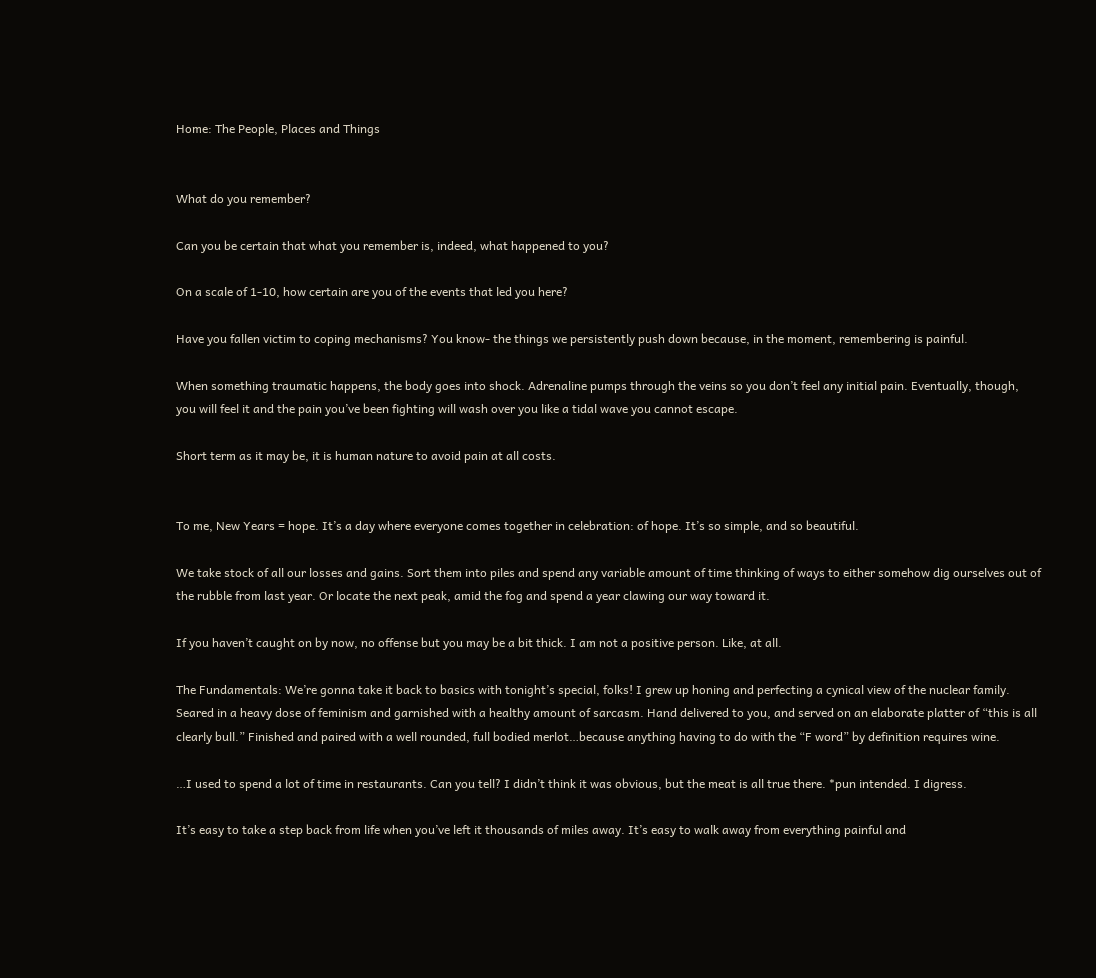Home: The People, Places and Things


What do you remember?

Can you be certain that what you remember is, indeed, what happened to you?

On a scale of 1-10, how certain are you of the events that led you here?

Have you fallen victim to coping mechanisms? You know- the things we persistently push down because, in the moment, remembering is painful.

When something traumatic happens, the body goes into shock. Adrenaline pumps through the veins so you don’t feel any initial pain. Eventually, though, you will feel it and the pain you’ve been fighting will wash over you like a tidal wave you cannot escape.

Short term as it may be, it is human nature to avoid pain at all costs.


To me, New Years = hope. It’s a day where everyone comes together in celebration: of hope. It’s so simple, and so beautiful.

We take stock of all our losses and gains. Sort them into piles and spend any variable amount of time thinking of ways to either somehow dig ourselves out of the rubble from last year. Or locate the next peak, amid the fog and spend a year clawing our way toward it.

If you haven’t caught on by now, no offense but you may be a bit thick. I am not a positive person. Like, at all.

The Fundamentals: We’re gonna take it back to basics with tonight’s special, folks! I grew up honing and perfecting a cynical view of the nuclear family. Seared in a heavy dose of feminism and garnished with a healthy amount of sarcasm. Hand delivered to you, and served on an elaborate platter of “this is all clearly bull.” Finished and paired with a well rounded, full bodied merlot…because anything having to do with the “F word” by definition requires wine.

…I used to spend a lot of time in restaurants. Can you tell? I didn’t think it was obvious, but the meat is all true there. *pun intended. I digress.

It’s easy to take a step back from life when you’ve left it thousands of miles away. It’s easy to walk away from everything painful and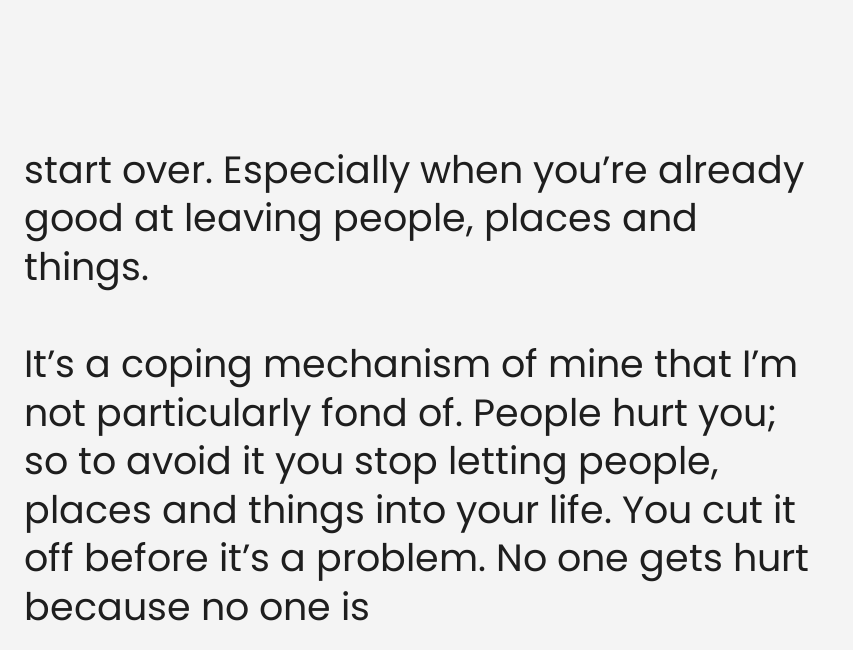start over. Especially when you’re already good at leaving people, places and things.

It’s a coping mechanism of mine that I’m not particularly fond of. People hurt you; so to avoid it you stop letting people, places and things into your life. You cut it off before it’s a problem. No one gets hurt because no one is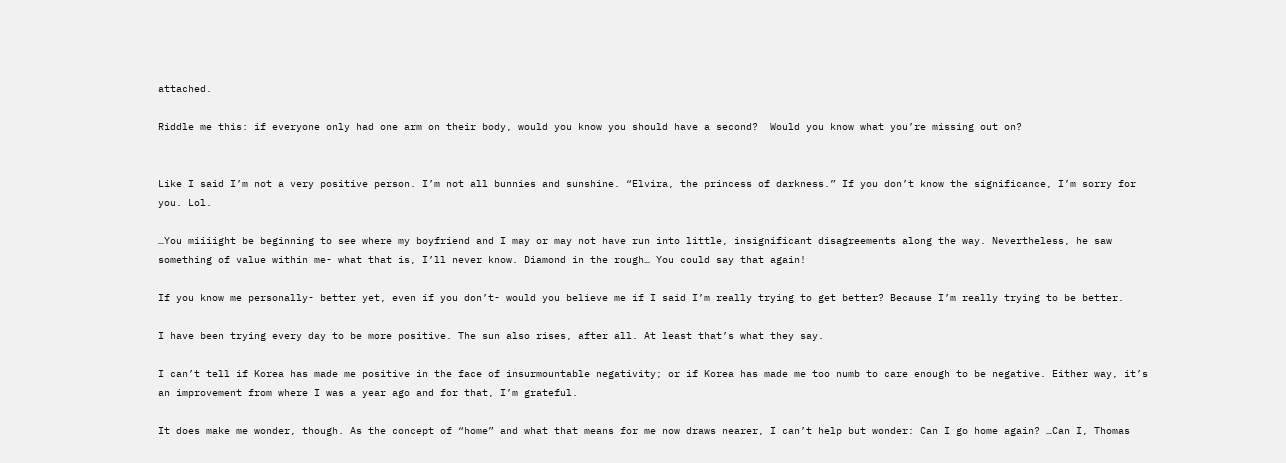attached.

Riddle me this: if everyone only had one arm on their body, would you know you should have a second?  Would you know what you’re missing out on?


Like I said I’m not a very positive person. I’m not all bunnies and sunshine. “Elvira, the princess of darkness.” If you don’t know the significance, I’m sorry for you. Lol.

…You miiiight be beginning to see where my boyfriend and I may or may not have run into little, insignificant disagreements along the way. Nevertheless, he saw something of value within me- what that is, I’ll never know. Diamond in the rough… You could say that again!

If you know me personally- better yet, even if you don’t- would you believe me if I said I’m really trying to get better? Because I’m really trying to be better.

I have been trying every day to be more positive. The sun also rises, after all. At least that’s what they say.

I can’t tell if Korea has made me positive in the face of insurmountable negativity; or if Korea has made me too numb to care enough to be negative. Either way, it’s an improvement from where I was a year ago and for that, I’m grateful.

It does make me wonder, though. As the concept of “home” and what that means for me now draws nearer, I can’t help but wonder: Can I go home again? …Can I, Thomas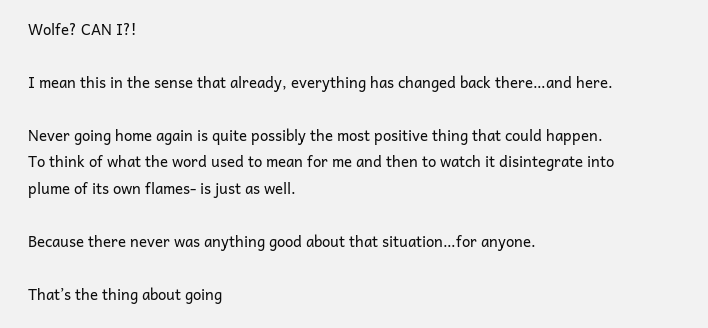Wolfe? CAN I?!

I mean this in the sense that already, everything has changed back there…and here.

Never going home again is quite possibly the most positive thing that could happen. To think of what the word used to mean for me and then to watch it disintegrate into plume of its own flames- is just as well.

Because there never was anything good about that situation…for anyone.

That’s the thing about going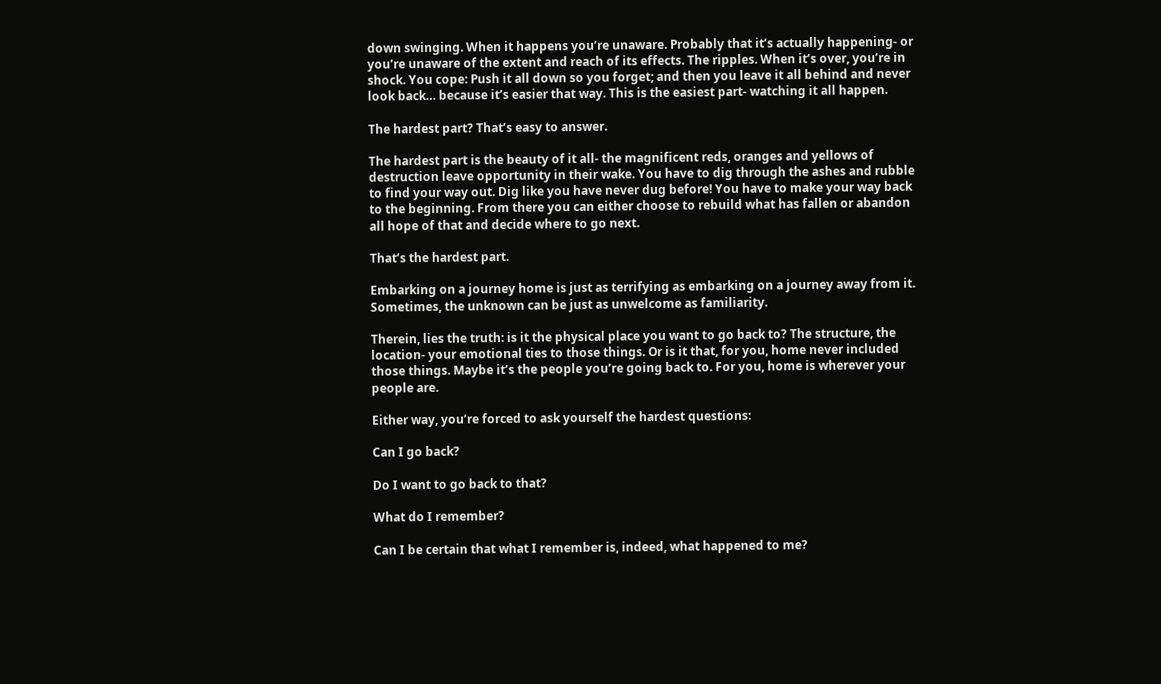down swinging. When it happens you’re unaware. Probably that it’s actually happening- or you’re unaware of the extent and reach of its effects. The ripples. When it’s over, you’re in shock. You cope: Push it all down so you forget; and then you leave it all behind and never look back… because it’s easier that way. This is the easiest part- watching it all happen.

The hardest part? That’s easy to answer.

The hardest part is the beauty of it all- the magnificent reds, oranges and yellows of destruction leave opportunity in their wake. You have to dig through the ashes and rubble to find your way out. Dig like you have never dug before! You have to make your way back to the beginning. From there you can either choose to rebuild what has fallen or abandon all hope of that and decide where to go next.

That’s the hardest part.

Embarking on a journey home is just as terrifying as embarking on a journey away from it. Sometimes, the unknown can be just as unwelcome as familiarity.

Therein, lies the truth: is it the physical place you want to go back to? The structure, the location- your emotional ties to those things. Or is it that, for you, home never included those things. Maybe it’s the people you’re going back to. For you, home is wherever your people are.

Either way, you’re forced to ask yourself the hardest questions:

Can I go back?

Do I want to go back to that?

What do I remember?

Can I be certain that what I remember is, indeed, what happened to me?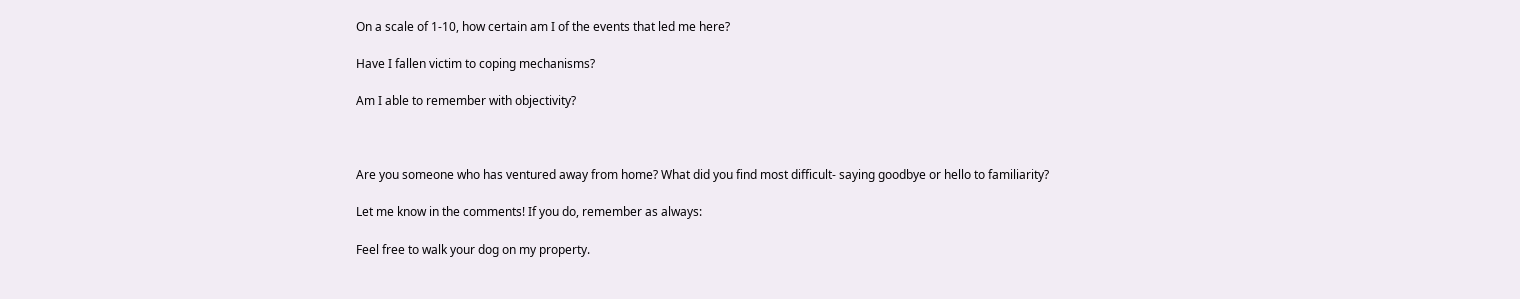On a scale of 1-10, how certain am I of the events that led me here?

Have I fallen victim to coping mechanisms?

Am I able to remember with objectivity?



Are you someone who has ventured away from home? What did you find most difficult- saying goodbye or hello to familiarity?

Let me know in the comments! If you do, remember as always:

Feel free to walk your dog on my property.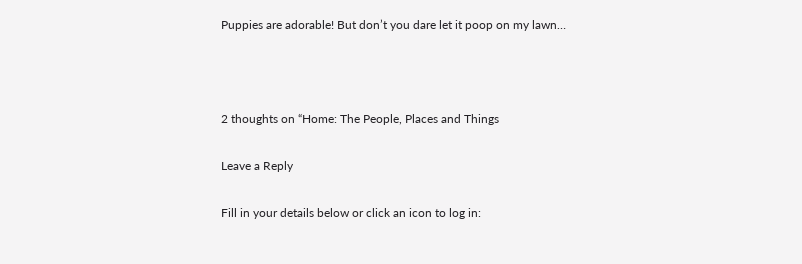Puppies are adorable! But don’t you dare let it poop on my lawn…



2 thoughts on “Home: The People, Places and Things

Leave a Reply

Fill in your details below or click an icon to log in: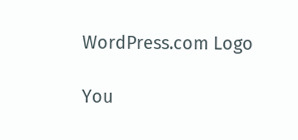WordPress.com Logo

You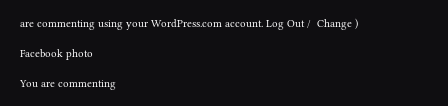are commenting using your WordPress.com account. Log Out /  Change )

Facebook photo

You are commenting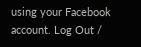using your Facebook account. Log Out /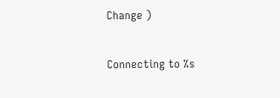Change )

Connecting to %s